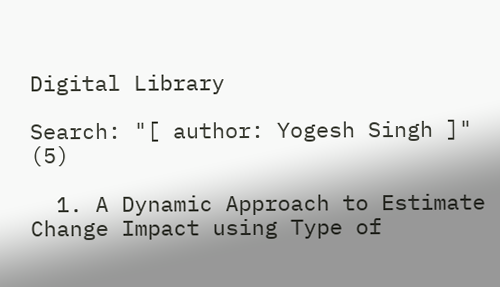Digital Library

Search: "[ author: Yogesh Singh ]" (5)

  1. A Dynamic Approach to Estimate Change Impact using Type of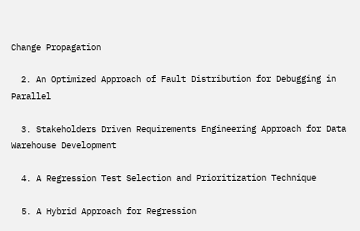Change Propagation

  2. An Optimized Approach of Fault Distribution for Debugging in Parallel

  3. Stakeholders Driven Requirements Engineering Approach for Data Warehouse Development

  4. A Regression Test Selection and Prioritization Technique

  5. A Hybrid Approach for Regression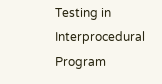Testing in Interprocedural Program